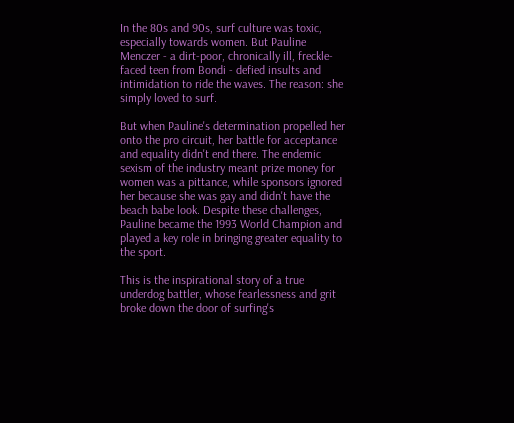In the 80s and 90s, surf culture was toxic, especially towards women. But Pauline Menczer - a dirt-poor, chronically ill, freckle-faced teen from Bondi - defied insults and intimidation to ride the waves. The reason: she simply loved to surf.

But when Pauline's determination propelled her onto the pro circuit, her battle for acceptance and equality didn't end there. The endemic sexism of the industry meant prize money for women was a pittance, while sponsors ignored her because she was gay and didn't have the beach babe look. Despite these challenges, Pauline became the 1993 World Champion and played a key role in bringing greater equality to the sport.

This is the inspirational story of a true underdog battler, whose fearlessness and grit broke down the door of surfing's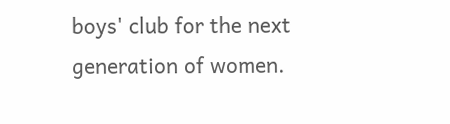boys' club for the next generation of women.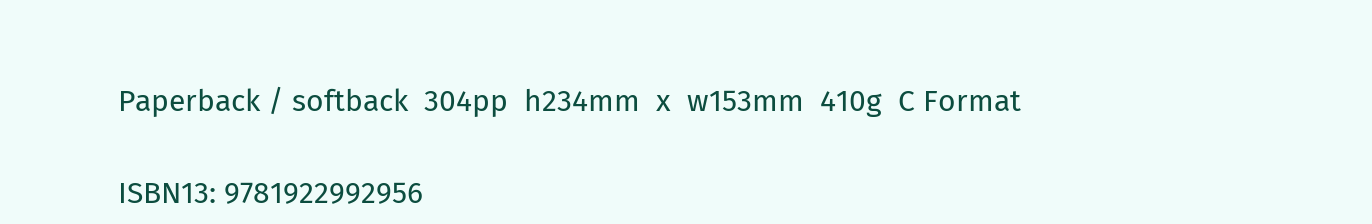Paperback / softback  304pp  h234mm  x  w153mm  410g  C Format

ISBN13: 9781922992956